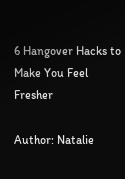6 Hangover Hacks to Make You Feel Fresher

Author: Natalie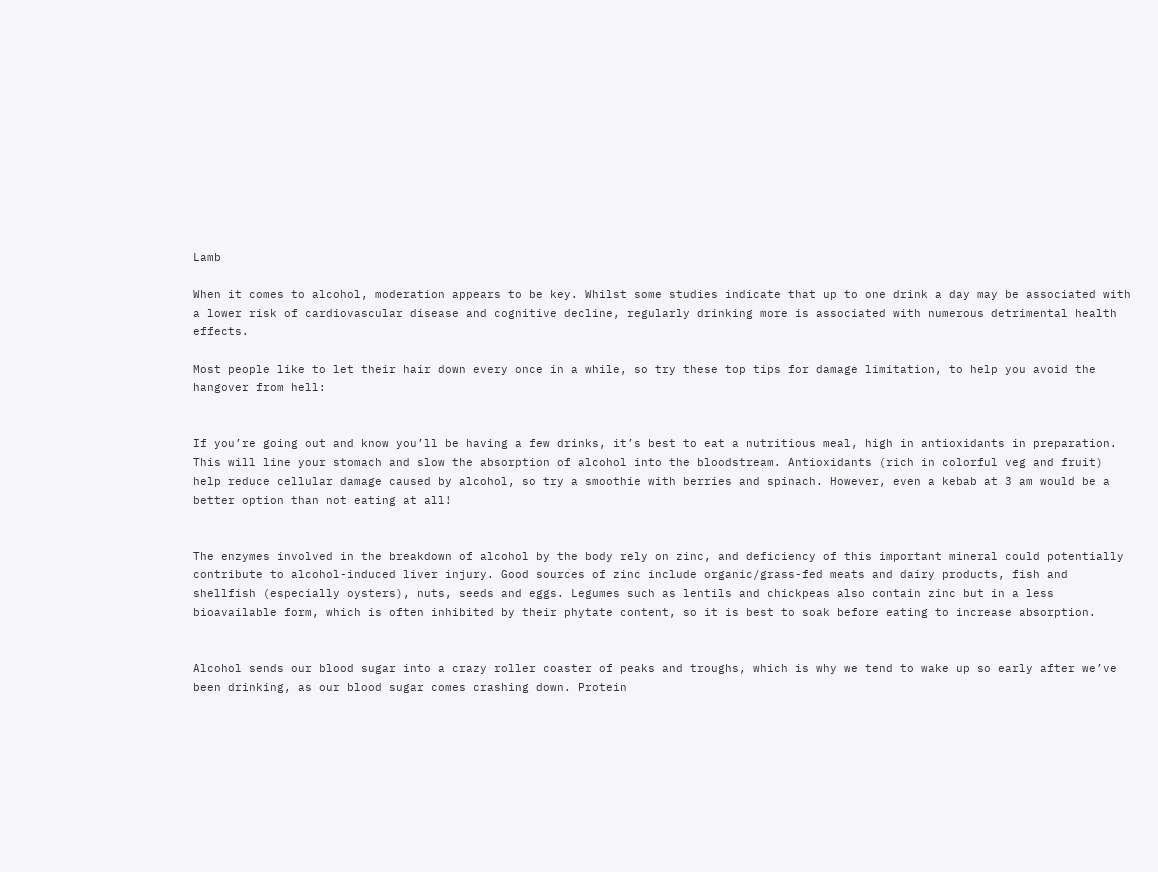Lamb

When it comes to alcohol, moderation appears to be key. Whilst some studies indicate that up to one drink a day may be associated with a lower risk of cardiovascular disease and cognitive decline, regularly drinking more is associated with numerous detrimental health effects.

Most people like to let their hair down every once in a while, so try these top tips for damage limitation, to help you avoid the hangover from hell:


If you’re going out and know you’ll be having a few drinks, it’s best to eat a nutritious meal, high in antioxidants in preparation. This will line your stomach and slow the absorption of alcohol into the bloodstream. Antioxidants (rich in colorful veg and fruit) help reduce cellular damage caused by alcohol, so try a smoothie with berries and spinach. However, even a kebab at 3 am would be a better option than not eating at all!


The enzymes involved in the breakdown of alcohol by the body rely on zinc, and deficiency of this important mineral could potentially contribute to alcohol-induced liver injury. Good sources of zinc include organic/grass-fed meats and dairy products, fish and shellfish (especially oysters), nuts, seeds and eggs. Legumes such as lentils and chickpeas also contain zinc but in a less bioavailable form, which is often inhibited by their phytate content, so it is best to soak before eating to increase absorption.


Alcohol sends our blood sugar into a crazy roller coaster of peaks and troughs, which is why we tend to wake up so early after we’ve been drinking, as our blood sugar comes crashing down. Protein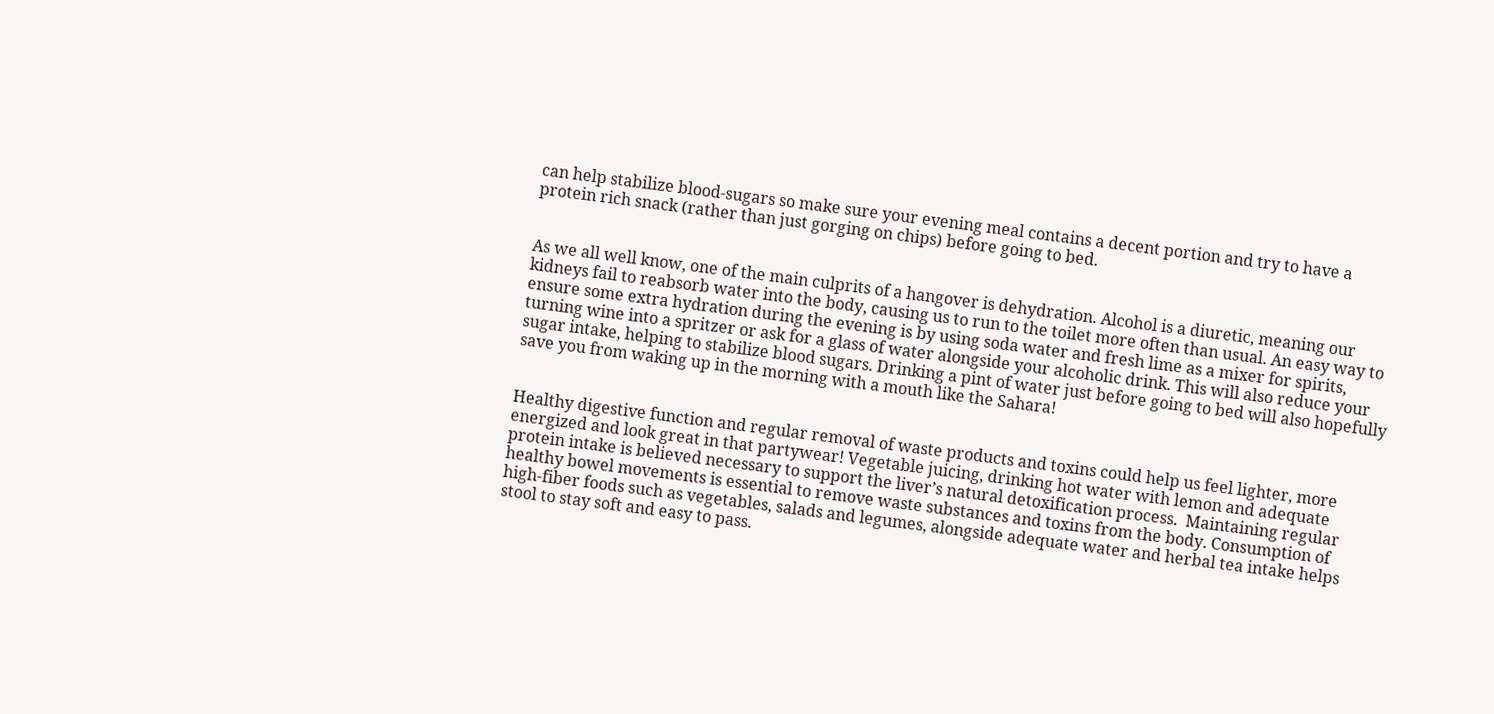can help stabilize blood-sugars so make sure your evening meal contains a decent portion and try to have a protein rich snack (rather than just gorging on chips) before going to bed.


As we all well know, one of the main culprits of a hangover is dehydration. Alcohol is a diuretic, meaning our kidneys fail to reabsorb water into the body, causing us to run to the toilet more often than usual. An easy way to ensure some extra hydration during the evening is by using soda water and fresh lime as a mixer for spirits, turning wine into a spritzer or ask for a glass of water alongside your alcoholic drink. This will also reduce your sugar intake, helping to stabilize blood sugars. Drinking a pint of water just before going to bed will also hopefully save you from waking up in the morning with a mouth like the Sahara!


Healthy digestive function and regular removal of waste products and toxins could help us feel lighter, more energized and look great in that partywear! Vegetable juicing, drinking hot water with lemon and adequate protein intake is believed necessary to support the liver’s natural detoxification process.  Maintaining regular healthy bowel movements is essential to remove waste substances and toxins from the body. Consumption of high-fiber foods such as vegetables, salads and legumes, alongside adequate water and herbal tea intake helps stool to stay soft and easy to pass.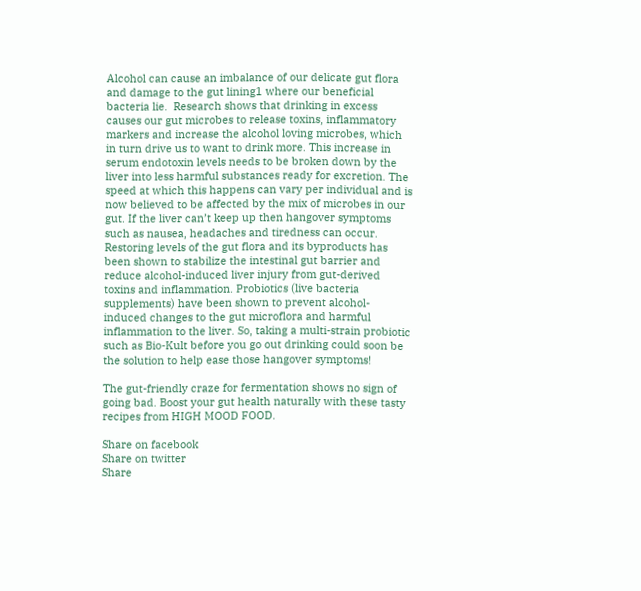Alcohol can cause an imbalance of our delicate gut flora and damage to the gut lining1 where our beneficial bacteria lie.  Research shows that drinking in excess causes our gut microbes to release toxins, inflammatory markers and increase the alcohol loving microbes, which in turn drive us to want to drink more. This increase in serum endotoxin levels needs to be broken down by the liver into less harmful substances ready for excretion. The speed at which this happens can vary per individual and is now believed to be affected by the mix of microbes in our gut. If the liver can’t keep up then hangover symptoms such as nausea, headaches and tiredness can occur.  Restoring levels of the gut flora and its byproducts has been shown to stabilize the intestinal gut barrier and reduce alcohol-induced liver injury from gut-derived toxins and inflammation. Probiotics (live bacteria supplements) have been shown to prevent alcohol-induced changes to the gut microflora and harmful inflammation to the liver. So, taking a multi-strain probiotic such as Bio-Kult before you go out drinking could soon be the solution to help ease those hangover symptoms!

The gut-friendly craze for fermentation shows no sign of going bad. Boost your gut health naturally with these tasty recipes from HIGH MOOD FOOD.

Share on facebook
Share on twitter
Share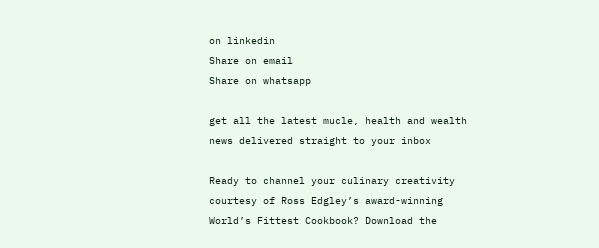on linkedin
Share on email
Share on whatsapp

get all the latest mucle, health and wealth news delivered straight to your inbox

Ready to channel your culinary creativity courtesy of Ross Edgley’s award-winning World’s Fittest Cookbook? Download the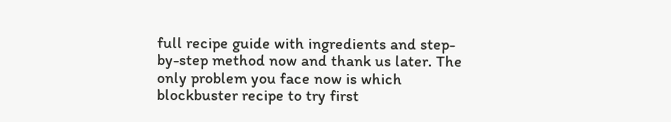full recipe guide with ingredients and step-by-step method now and thank us later. The only problem you face now is which blockbuster recipe to try first